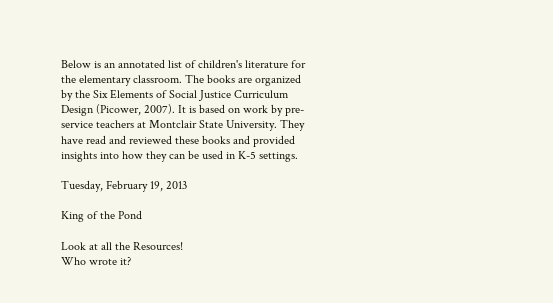Below is an annotated list of children's literature for the elementary classroom. The books are organized by the Six Elements of Social Justice Curriculum Design (Picower, 2007). It is based on work by pre-service teachers at Montclair State University. They have read and reviewed these books and provided insights into how they can be used in K-5 settings.

Tuesday, February 19, 2013

King of the Pond

Look at all the Resources!
Who wrote it?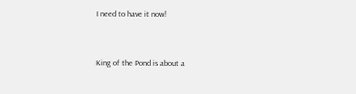I need to have it now!


King of the Pond is about a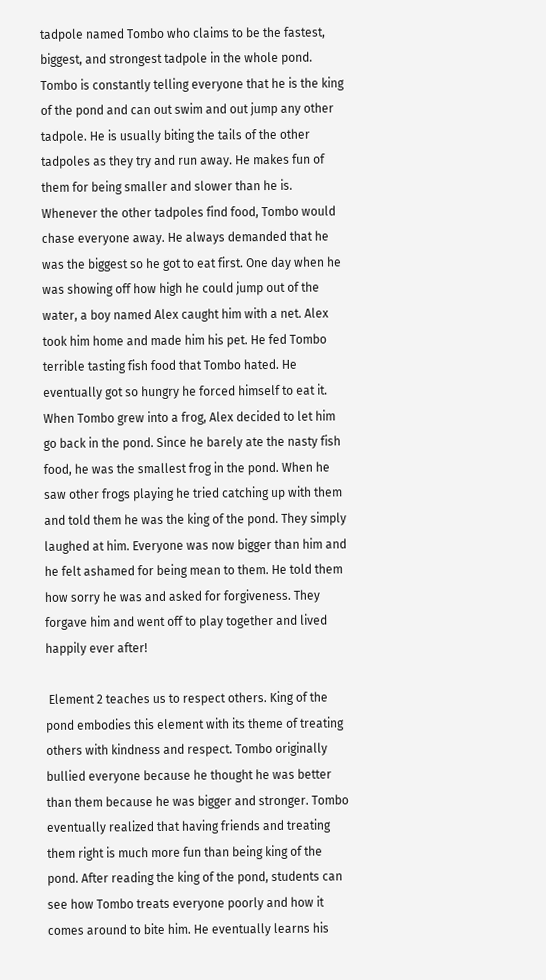tadpole named Tombo who claims to be the fastest, biggest, and strongest tadpole in the whole pond. Tombo is constantly telling everyone that he is the king of the pond and can out swim and out jump any other tadpole. He is usually biting the tails of the other tadpoles as they try and run away. He makes fun of them for being smaller and slower than he is. Whenever the other tadpoles find food, Tombo would chase everyone away. He always demanded that he was the biggest so he got to eat first. One day when he was showing off how high he could jump out of the water, a boy named Alex caught him with a net. Alex took him home and made him his pet. He fed Tombo terrible tasting fish food that Tombo hated. He eventually got so hungry he forced himself to eat it. When Tombo grew into a frog, Alex decided to let him go back in the pond. Since he barely ate the nasty fish food, he was the smallest frog in the pond. When he saw other frogs playing he tried catching up with them and told them he was the king of the pond. They simply laughed at him. Everyone was now bigger than him and he felt ashamed for being mean to them. He told them how sorry he was and asked for forgiveness. They forgave him and went off to play together and lived happily ever after!

 Element 2 teaches us to respect others. King of the pond embodies this element with its theme of treating others with kindness and respect. Tombo originally bullied everyone because he thought he was better than them because he was bigger and stronger. Tombo eventually realized that having friends and treating them right is much more fun than being king of the pond. After reading the king of the pond, students can see how Tombo treats everyone poorly and how it comes around to bite him. He eventually learns his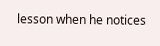lesson when he notices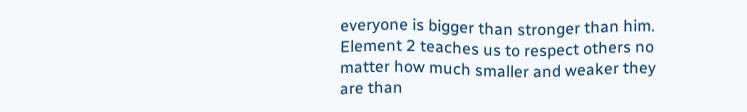everyone is bigger than stronger than him. Element 2 teaches us to respect others no matter how much smaller and weaker they are than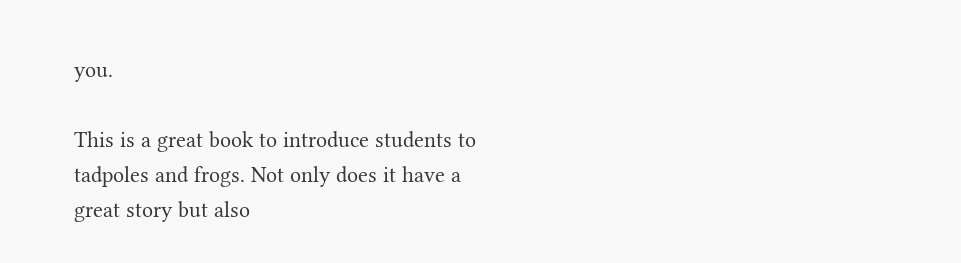you.

This is a great book to introduce students to tadpoles and frogs. Not only does it have a great story but also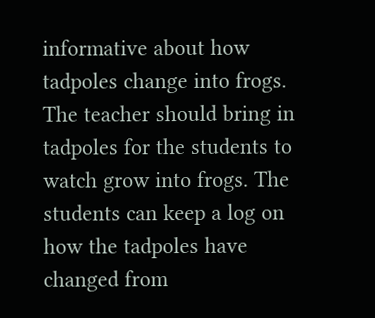informative about how tadpoles change into frogs. The teacher should bring in tadpoles for the students to watch grow into frogs. The students can keep a log on how the tadpoles have changed from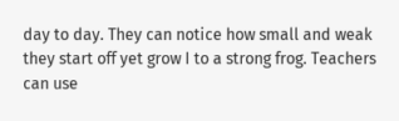day to day. They can notice how small and weak they start off yet grow I to a strong frog. Teachers can use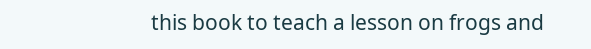this book to teach a lesson on frogs and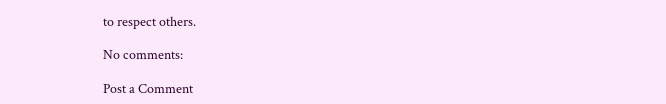to respect others.

No comments:

Post a Comment